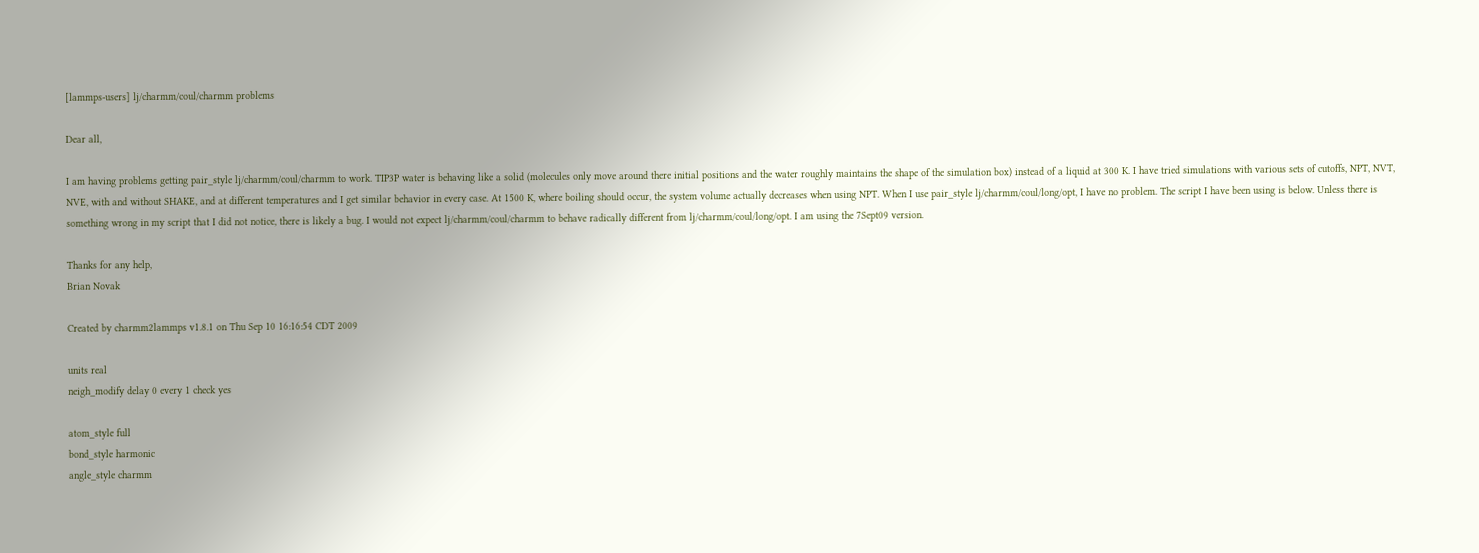[lammps-users] lj/charmm/coul/charmm problems

Dear all,

I am having problems getting pair_style lj/charmm/coul/charmm to work. TIP3P water is behaving like a solid (molecules only move around there initial positions and the water roughly maintains the shape of the simulation box) instead of a liquid at 300 K. I have tried simulations with various sets of cutoffs, NPT, NVT, NVE, with and without SHAKE, and at different temperatures and I get similar behavior in every case. At 1500 K, where boiling should occur, the system volume actually decreases when using NPT. When I use pair_style lj/charmm/coul/long/opt, I have no problem. The script I have been using is below. Unless there is something wrong in my script that I did not notice, there is likely a bug. I would not expect lj/charmm/coul/charmm to behave radically different from lj/charmm/coul/long/opt. I am using the 7Sept09 version.

Thanks for any help,
Brian Novak

Created by charmm2lammps v1.8.1 on Thu Sep 10 16:16:54 CDT 2009

units real
neigh_modify delay 0 every 1 check yes

atom_style full
bond_style harmonic
angle_style charmm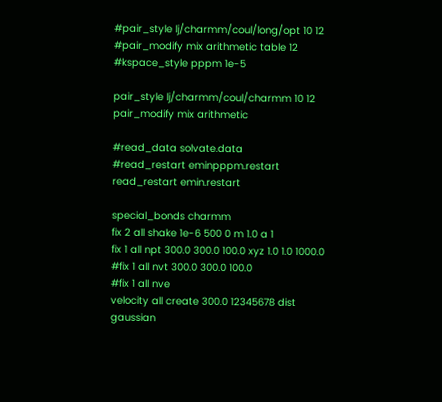#pair_style lj/charmm/coul/long/opt 10 12
#pair_modify mix arithmetic table 12
#kspace_style pppm 1e-5

pair_style lj/charmm/coul/charmm 10 12
pair_modify mix arithmetic

#read_data solvate.data
#read_restart eminpppm.restart
read_restart emin.restart

special_bonds charmm
fix 2 all shake 1e-6 500 0 m 1.0 a 1
fix 1 all npt 300.0 300.0 100.0 xyz 1.0 1.0 1000.0
#fix 1 all nvt 300.0 300.0 100.0
#fix 1 all nve
velocity all create 300.0 12345678 dist gaussian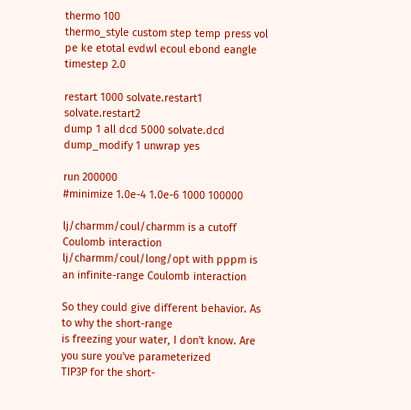thermo 100
thermo_style custom step temp press vol pe ke etotal evdwl ecoul ebond eangle
timestep 2.0

restart 1000 solvate.restart1 solvate.restart2
dump 1 all dcd 5000 solvate.dcd
dump_modify 1 unwrap yes

run 200000
#minimize 1.0e-4 1.0e-6 1000 100000

lj/charmm/coul/charmm is a cutoff Coulomb interaction
lj/charmm/coul/long/opt with pppm is an infinite-range Coulomb interaction

So they could give different behavior. As to why the short-range
is freezing your water, I don't know. Are you sure you've parameterized
TIP3P for the short-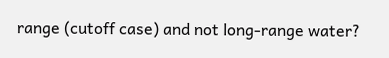range (cutoff case) and not long-range water?